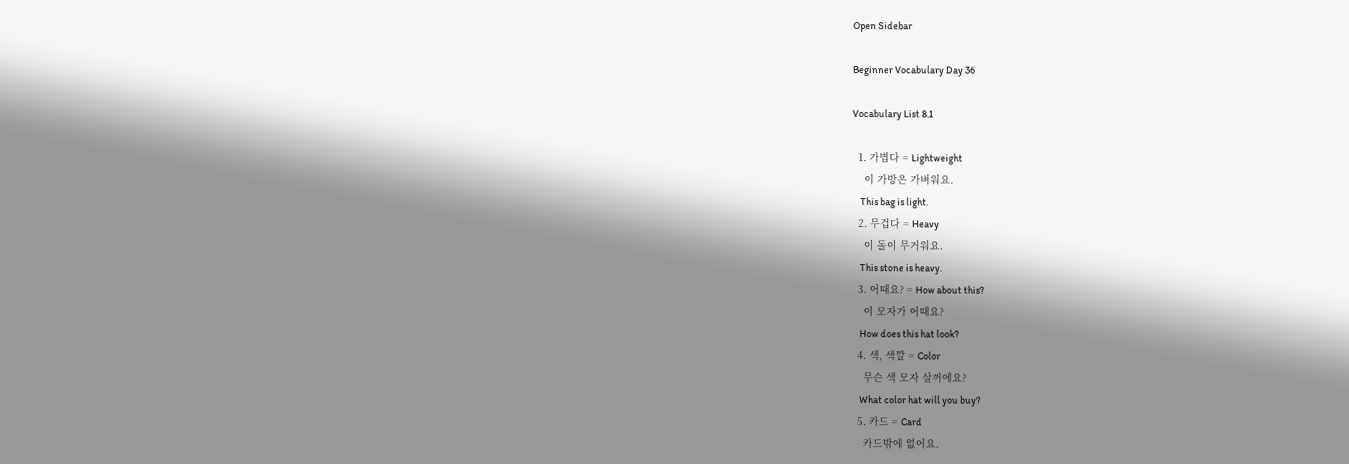Open Sidebar

Beginner Vocabulary Day 36

Vocabulary List 8.1

  1. 가볍다 = Lightweight
    이 가방은 가벼워요.
    This bag is light.
  2. 무겁다 = Heavy
    이 돌이 무거워요.
    This stone is heavy.
  3. 어때요? = How about this?
    이 모자가 어때요?
    How does this hat look?
  4. 색, 색깔 = Color
    무슨 색 모자 살꺼에요?
    What color hat will you buy?
  5. 카드 = Card
    카드밖에 없어요.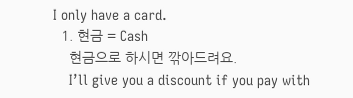I only have a card.
  1. 현금 = Cash
    현금으로 하시면 깎아드려요.
    I’ll give you a discount if you pay with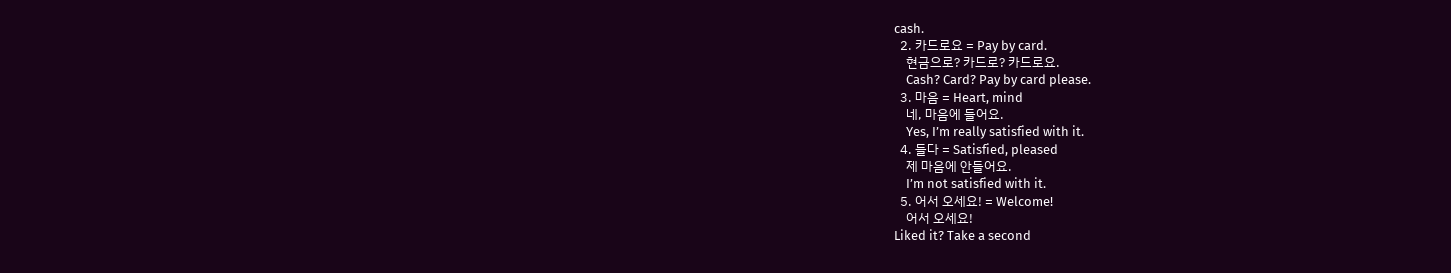cash.
  2. 카드로요 = Pay by card.
    현금으로? 카드로? 카드로요.
    Cash? Card? Pay by card please.
  3. 마음 = Heart, mind
    네, 마음에 들어요.
    Yes, I’m really satisfied with it.
  4. 들다 = Satisfied, pleased
    제 마음에 안들어요.
    I’m not satisfied with it.
  5. 어서 오세요! = Welcome!
    어서 오세요!
Liked it? Take a second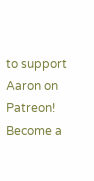to support Aaron on Patreon!
Become a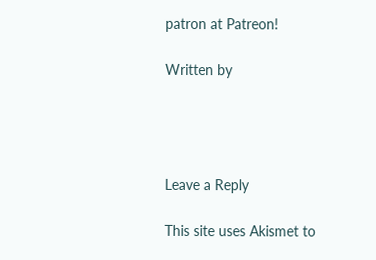patron at Patreon!

Written by




Leave a Reply

This site uses Akismet to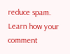reduce spam. Learn how your comment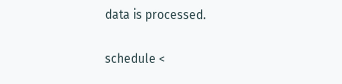data is processed.

schedule <